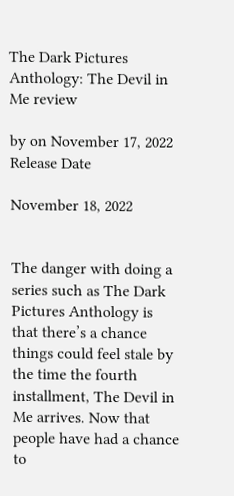The Dark Pictures Anthology: The Devil in Me review

by on November 17, 2022
Release Date

November 18, 2022


The danger with doing a series such as The Dark Pictures Anthology is that there’s a chance things could feel stale by the time the fourth installment, The Devil in Me arrives. Now that people have had a chance to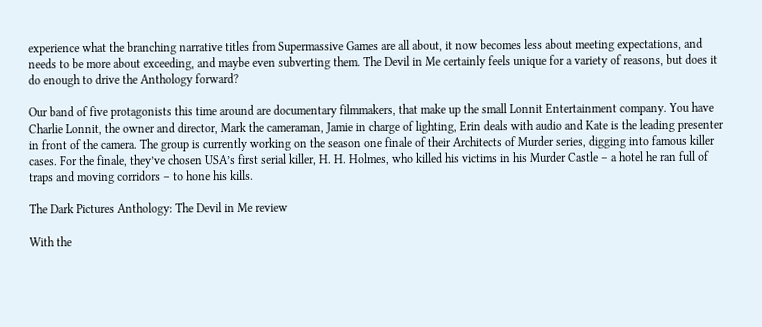experience what the branching narrative titles from Supermassive Games are all about, it now becomes less about meeting expectations, and needs to be more about exceeding, and maybe even subverting them. The Devil in Me certainly feels unique for a variety of reasons, but does it do enough to drive the Anthology forward?

Our band of five protagonists this time around are documentary filmmakers, that make up the small Lonnit Entertainment company. You have Charlie Lonnit, the owner and director, Mark the cameraman, Jamie in charge of lighting, Erin deals with audio and Kate is the leading presenter in front of the camera. The group is currently working on the season one finale of their Architects of Murder series, digging into famous killer cases. For the finale, they’ve chosen USA’s first serial killer, H. H. Holmes, who killed his victims in his Murder Castle – a hotel he ran full of traps and moving corridors – to hone his kills.

The Dark Pictures Anthology: The Devil in Me review

With the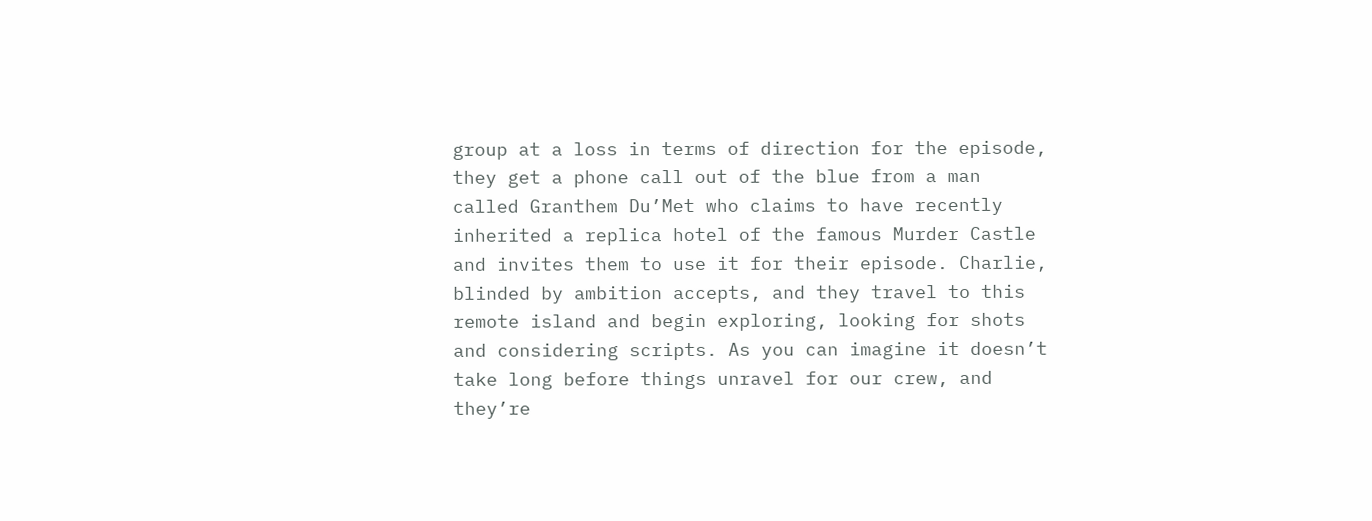group at a loss in terms of direction for the episode, they get a phone call out of the blue from a man called Granthem Du’Met who claims to have recently inherited a replica hotel of the famous Murder Castle and invites them to use it for their episode. Charlie, blinded by ambition accepts, and they travel to this remote island and begin exploring, looking for shots and considering scripts. As you can imagine it doesn’t take long before things unravel for our crew, and they’re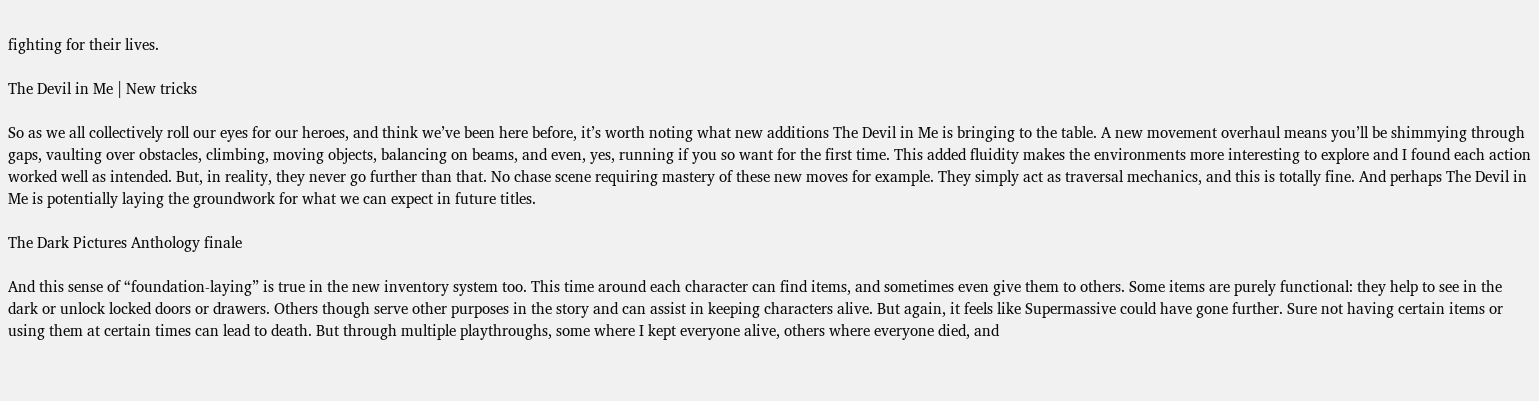fighting for their lives.

The Devil in Me | New tricks

So as we all collectively roll our eyes for our heroes, and think we’ve been here before, it’s worth noting what new additions The Devil in Me is bringing to the table. A new movement overhaul means you’ll be shimmying through gaps, vaulting over obstacles, climbing, moving objects, balancing on beams, and even, yes, running if you so want for the first time. This added fluidity makes the environments more interesting to explore and I found each action worked well as intended. But, in reality, they never go further than that. No chase scene requiring mastery of these new moves for example. They simply act as traversal mechanics, and this is totally fine. And perhaps The Devil in Me is potentially laying the groundwork for what we can expect in future titles.

The Dark Pictures Anthology finale

And this sense of “foundation-laying” is true in the new inventory system too. This time around each character can find items, and sometimes even give them to others. Some items are purely functional: they help to see in the dark or unlock locked doors or drawers. Others though serve other purposes in the story and can assist in keeping characters alive. But again, it feels like Supermassive could have gone further. Sure not having certain items or using them at certain times can lead to death. But through multiple playthroughs, some where I kept everyone alive, others where everyone died, and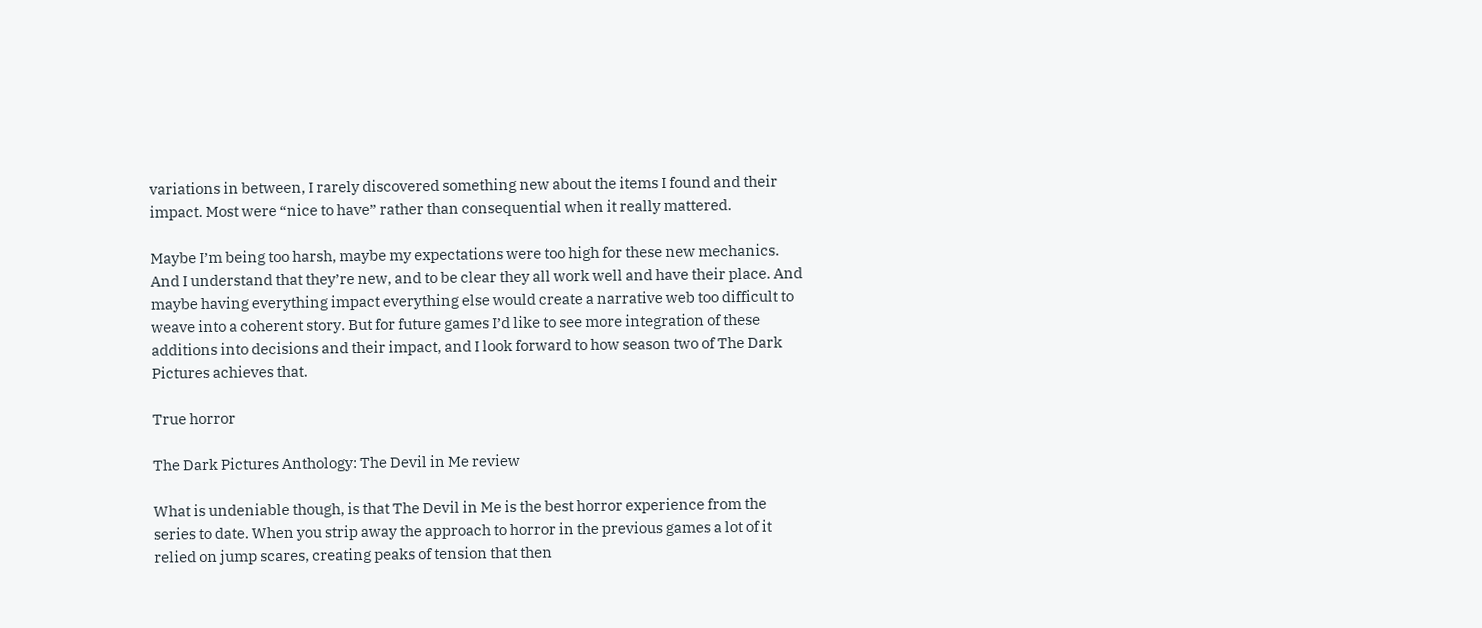variations in between, I rarely discovered something new about the items I found and their impact. Most were “nice to have” rather than consequential when it really mattered.

Maybe I’m being too harsh, maybe my expectations were too high for these new mechanics. And I understand that they’re new, and to be clear they all work well and have their place. And maybe having everything impact everything else would create a narrative web too difficult to weave into a coherent story. But for future games I’d like to see more integration of these additions into decisions and their impact, and I look forward to how season two of The Dark Pictures achieves that.

True horror

The Dark Pictures Anthology: The Devil in Me review

What is undeniable though, is that The Devil in Me is the best horror experience from the series to date. When you strip away the approach to horror in the previous games a lot of it relied on jump scares, creating peaks of tension that then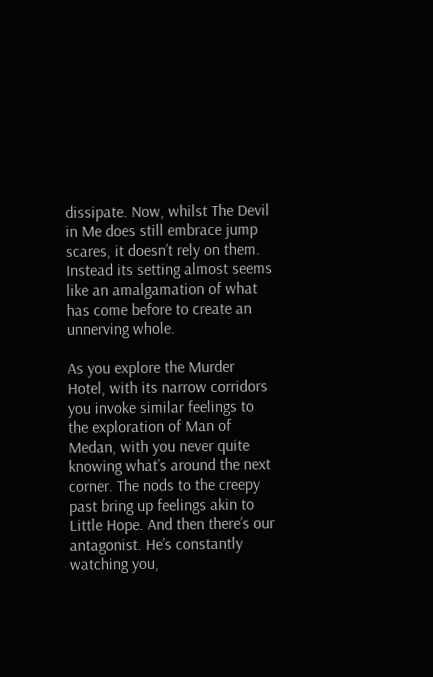dissipate. Now, whilst The Devil in Me does still embrace jump scares, it doesn’t rely on them. Instead its setting almost seems like an amalgamation of what has come before to create an unnerving whole.

As you explore the Murder Hotel, with its narrow corridors you invoke similar feelings to the exploration of Man of Medan, with you never quite knowing what’s around the next corner. The nods to the creepy past bring up feelings akin to Little Hope. And then there’s our antagonist. He’s constantly watching you,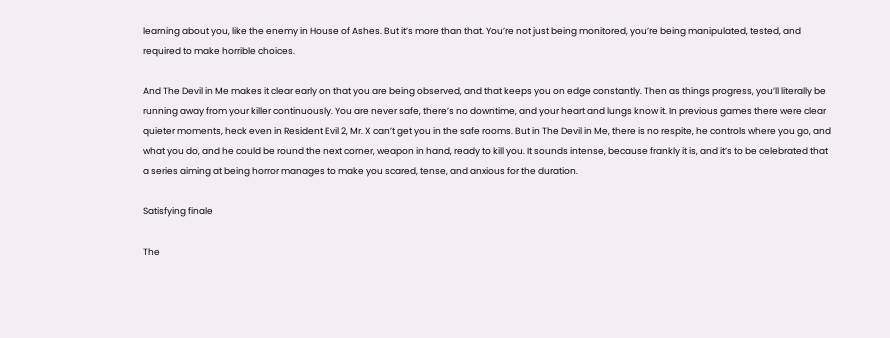learning about you, like the enemy in House of Ashes. But it’s more than that. You’re not just being monitored, you’re being manipulated, tested, and required to make horrible choices.

And The Devil in Me makes it clear early on that you are being observed, and that keeps you on edge constantly. Then as things progress, you’ll literally be running away from your killer continuously. You are never safe, there’s no downtime, and your heart and lungs know it. In previous games there were clear quieter moments, heck even in Resident Evil 2, Mr. X can’t get you in the safe rooms. But in The Devil in Me, there is no respite, he controls where you go, and what you do, and he could be round the next corner, weapon in hand, ready to kill you. It sounds intense, because frankly it is, and it’s to be celebrated that a series aiming at being horror manages to make you scared, tense, and anxious for the duration.

Satisfying finale

The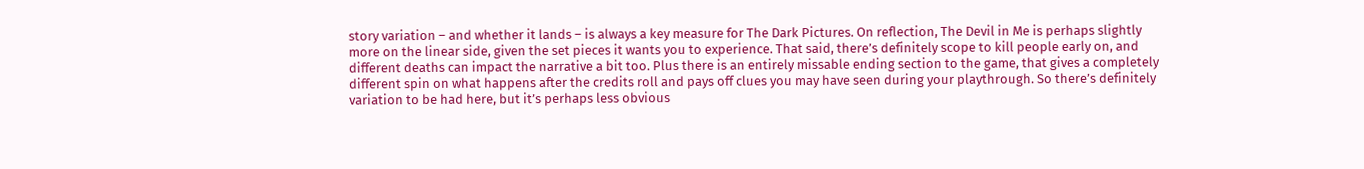story variation – and whether it lands – is always a key measure for The Dark Pictures. On reflection, The Devil in Me is perhaps slightly more on the linear side, given the set pieces it wants you to experience. That said, there’s definitely scope to kill people early on, and different deaths can impact the narrative a bit too. Plus there is an entirely missable ending section to the game, that gives a completely different spin on what happens after the credits roll and pays off clues you may have seen during your playthrough. So there’s definitely variation to be had here, but it’s perhaps less obvious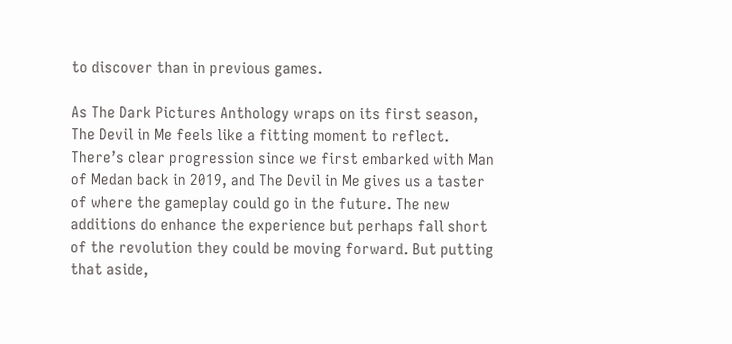to discover than in previous games.

As The Dark Pictures Anthology wraps on its first season, The Devil in Me feels like a fitting moment to reflect. There’s clear progression since we first embarked with Man of Medan back in 2019, and The Devil in Me gives us a taster of where the gameplay could go in the future. The new additions do enhance the experience but perhaps fall short of the revolution they could be moving forward. But putting that aside,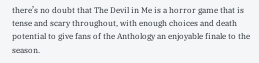there’s no doubt that The Devil in Me is a horror game that is tense and scary throughout, with enough choices and death potential to give fans of the Anthology an enjoyable finale to the season.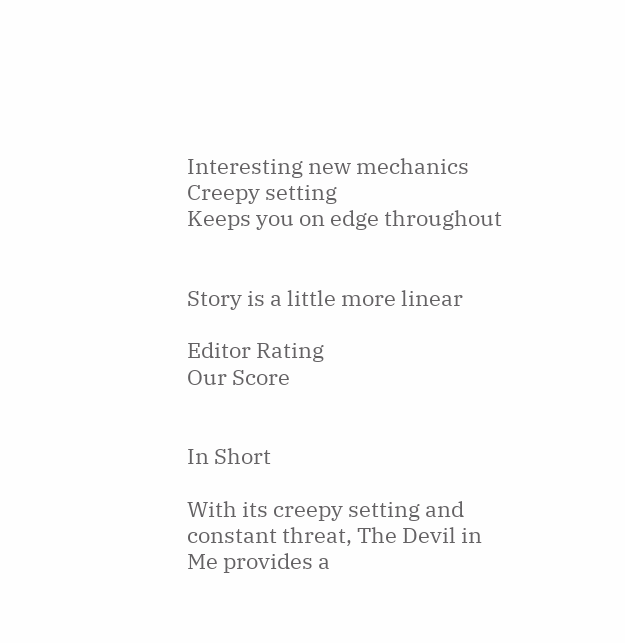Interesting new mechanics
Creepy setting
Keeps you on edge throughout


Story is a little more linear

Editor Rating
Our Score


In Short

With its creepy setting and constant threat, The Devil in Me provides a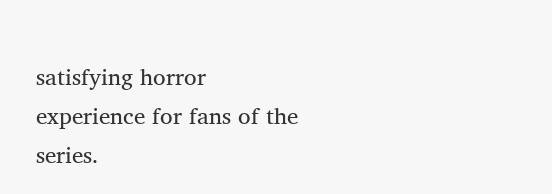satisfying horror experience for fans of the series.